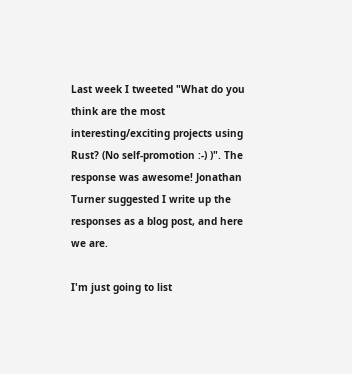Last week I tweeted "What do you think are the most interesting/exciting projects using Rust? (No self-promotion :-) )". The response was awesome! Jonathan Turner suggested I write up the responses as a blog post, and here we are.

I'm just going to list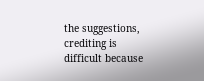the suggestions, crediting is difficult because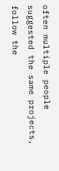often multiple people suggested the same projects, follow the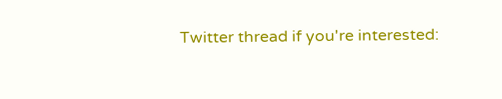Twitter thread if you're interested: